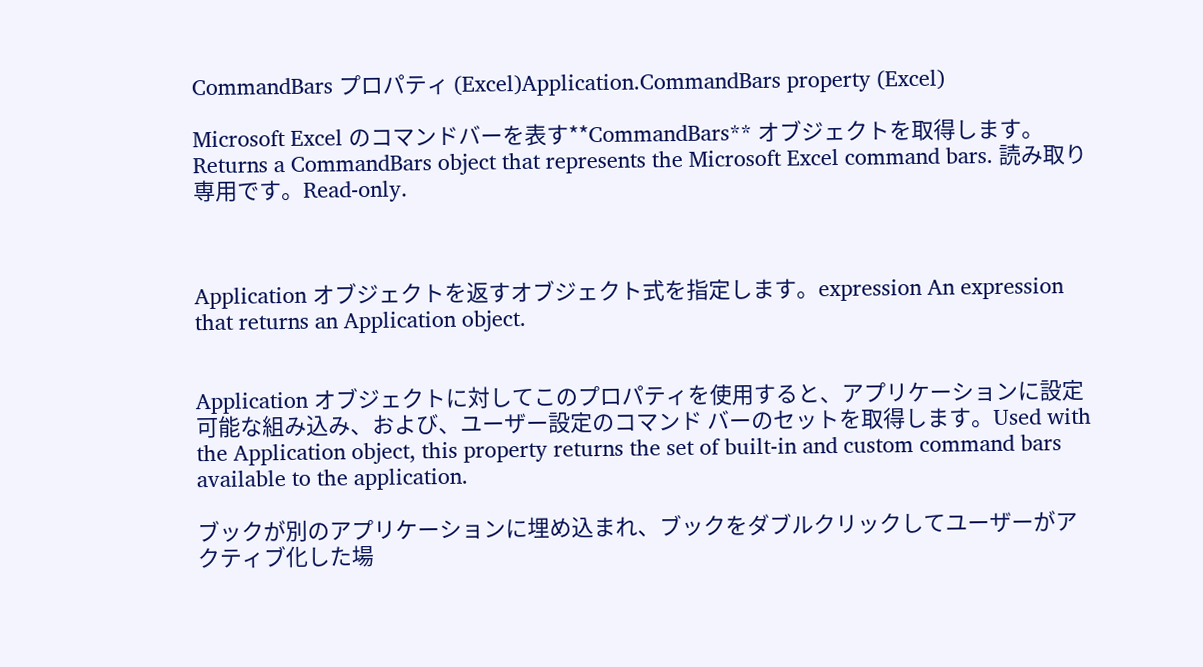CommandBars プロパティ (Excel)Application.CommandBars property (Excel)

Microsoft Excel のコマンドバーを表す**CommandBars** オブジェクトを取得します。Returns a CommandBars object that represents the Microsoft Excel command bars. 読み取り専用です。Read-only.



Application オブジェクトを返すオブジェクト式を指定します。expression An expression that returns an Application object.


Application オブジェクトに対してこのプロパティを使用すると、アプリケーションに設定可能な組み込み、および、ユーザー設定のコマンド バーのセットを取得します。Used with the Application object, this property returns the set of built-in and custom command bars available to the application.

ブックが別のアプリケーションに埋め込まれ、ブックをダブルクリックしてユーザーがアクティブ化した場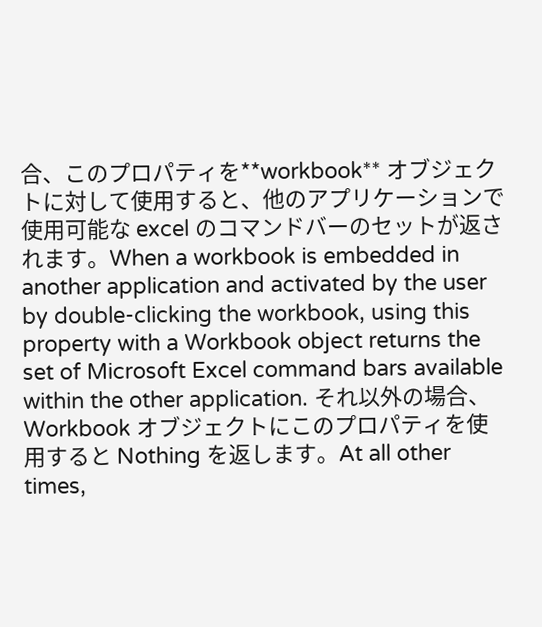合、このプロパティを**workbook** オブジェクトに対して使用すると、他のアプリケーションで使用可能な excel のコマンドバーのセットが返されます。When a workbook is embedded in another application and activated by the user by double-clicking the workbook, using this property with a Workbook object returns the set of Microsoft Excel command bars available within the other application. それ以外の場合、Workbook オブジェクトにこのプロパティを使用すると Nothing を返します。At all other times,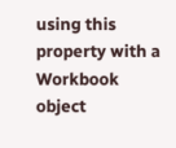using this property with a Workbook object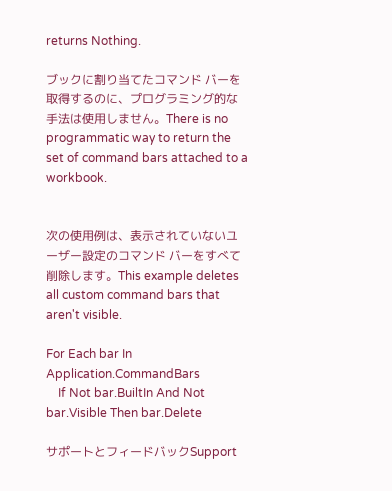returns Nothing.

ブックに割り当てたコマンド バーを取得するのに、プログラミング的な手法は使用しません。There is no programmatic way to return the set of command bars attached to a workbook.


次の使用例は、表示されていないユーザー設定のコマンド バーをすべて削除します。This example deletes all custom command bars that aren't visible.

For Each bar In Application.CommandBars
    If Not bar.BuiltIn And Not bar.Visible Then bar.Delete

サポートとフィードバックSupport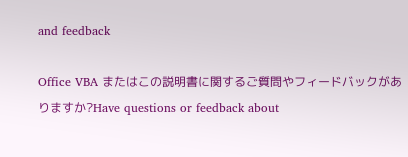and feedback

Office VBA またはこの説明書に関するご質問やフィードバックがありますか?Have questions or feedback about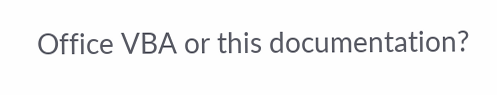Office VBA or this documentation?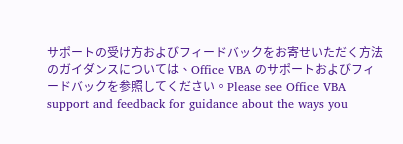サポートの受け方およびフィードバックをお寄せいただく方法のガイダンスについては、Office VBA のサポートおよびフィードバックを参照してください。Please see Office VBA support and feedback for guidance about the ways you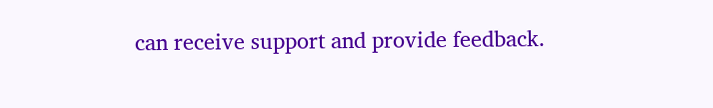can receive support and provide feedback.